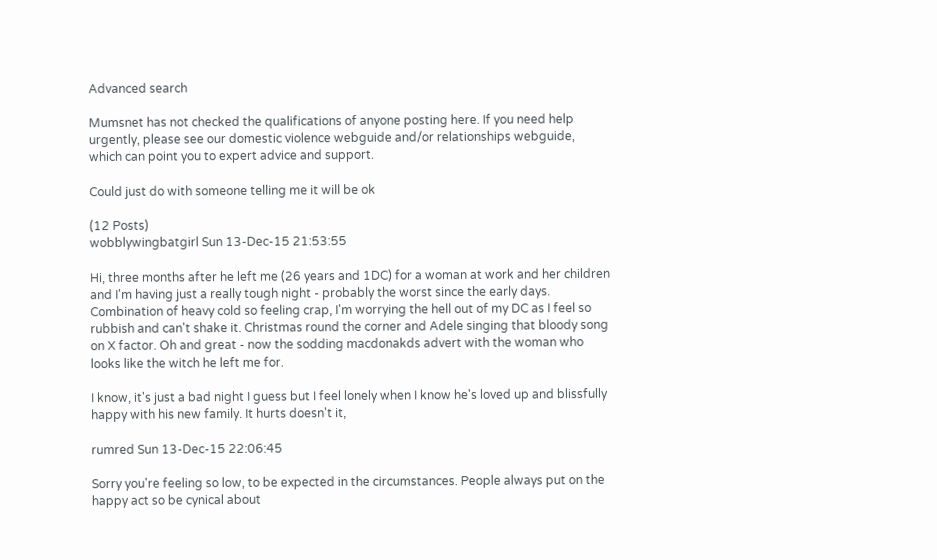Advanced search

Mumsnet has not checked the qualifications of anyone posting here. If you need help urgently, please see our domestic violence webguide and/or relationships webguide, which can point you to expert advice and support.

Could just do with someone telling me it will be ok

(12 Posts)
wobblywingbatgirl Sun 13-Dec-15 21:53:55

Hi, three months after he left me (26 years and 1DC) for a woman at work and her children and I'm having just a really tough night - probably the worst since the early days. Combination of heavy cold so feeling crap, I'm worrying the hell out of my DC as I feel so rubbish and can't shake it. Christmas round the corner and Adele singing that bloody song on X factor. Oh and great - now the sodding macdonakds advert with the woman who looks like the witch he left me for.

I know, it's just a bad night I guess but I feel lonely when I know he's loved up and blissfully happy with his new family. It hurts doesn't it,

rumred Sun 13-Dec-15 22:06:45

Sorry you're feeling so low, to be expected in the circumstances. People always put on the happy act so be cynical about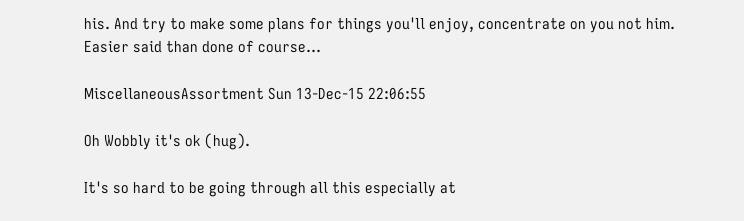his. And try to make some plans for things you'll enjoy, concentrate on you not him. Easier said than done of course...

MiscellaneousAssortment Sun 13-Dec-15 22:06:55

Oh Wobbly it's ok (hug).

It's so hard to be going through all this especially at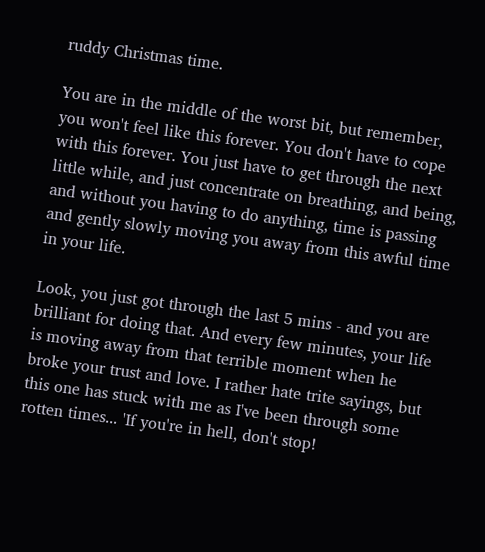ruddy Christmas time.

You are in the middle of the worst bit, but remember, you won't feel like this forever. You don't have to cope with this forever. You just have to get through the next little while, and just concentrate on breathing, and being, and without you having to do anything, time is passing and gently slowly moving you away from this awful time in your life.

Look, you just got through the last 5 mins - and you are brilliant for doing that. And every few minutes, your life is moving away from that terrible moment when he broke your trust and love. I rather hate trite sayings, but this one has stuck with me as I've been through some rotten times... 'If you're in hell, don't stop!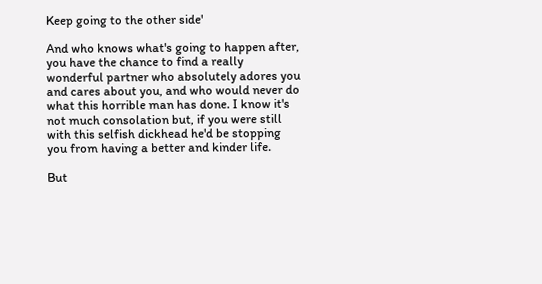Keep going to the other side'

And who knows what's going to happen after, you have the chance to find a really wonderful partner who absolutely adores you and cares about you, and who would never do what this horrible man has done. I know it's not much consolation but, if you were still with this selfish dickhead he'd be stopping you from having a better and kinder life.

But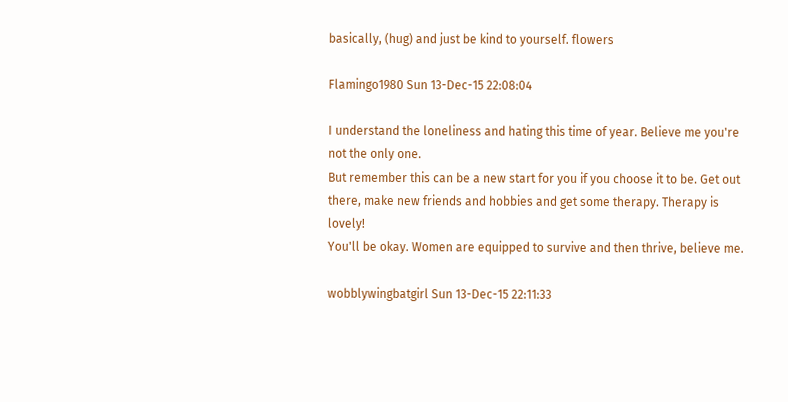basically, (hug) and just be kind to yourself. flowers

Flamingo1980 Sun 13-Dec-15 22:08:04

I understand the loneliness and hating this time of year. Believe me you're not the only one.
But remember this can be a new start for you if you choose it to be. Get out there, make new friends and hobbies and get some therapy. Therapy is lovely!
You'll be okay. Women are equipped to survive and then thrive, believe me.

wobblywingbatgirl Sun 13-Dec-15 22:11:33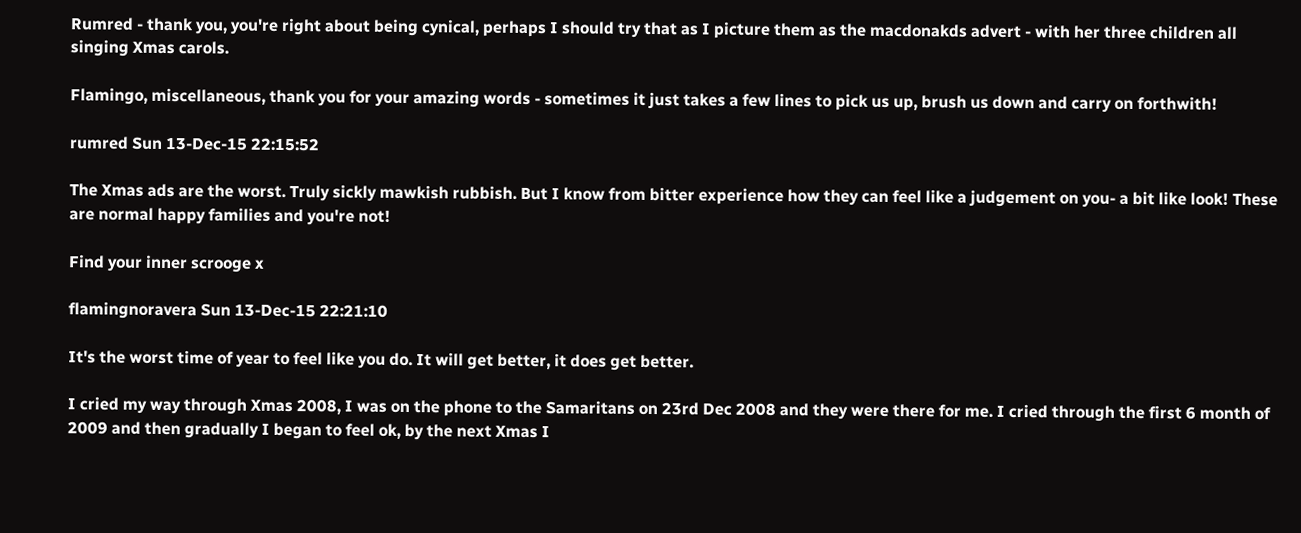Rumred - thank you, you're right about being cynical, perhaps I should try that as I picture them as the macdonakds advert - with her three children all singing Xmas carols.

Flamingo, miscellaneous, thank you for your amazing words - sometimes it just takes a few lines to pick us up, brush us down and carry on forthwith!

rumred Sun 13-Dec-15 22:15:52

The Xmas ads are the worst. Truly sickly mawkish rubbish. But I know from bitter experience how they can feel like a judgement on you- a bit like look! These are normal happy families and you're not!

Find your inner scrooge x

flamingnoravera Sun 13-Dec-15 22:21:10

It's the worst time of year to feel like you do. It will get better, it does get better.

I cried my way through Xmas 2008, I was on the phone to the Samaritans on 23rd Dec 2008 and they were there for me. I cried through the first 6 month of 2009 and then gradually I began to feel ok, by the next Xmas I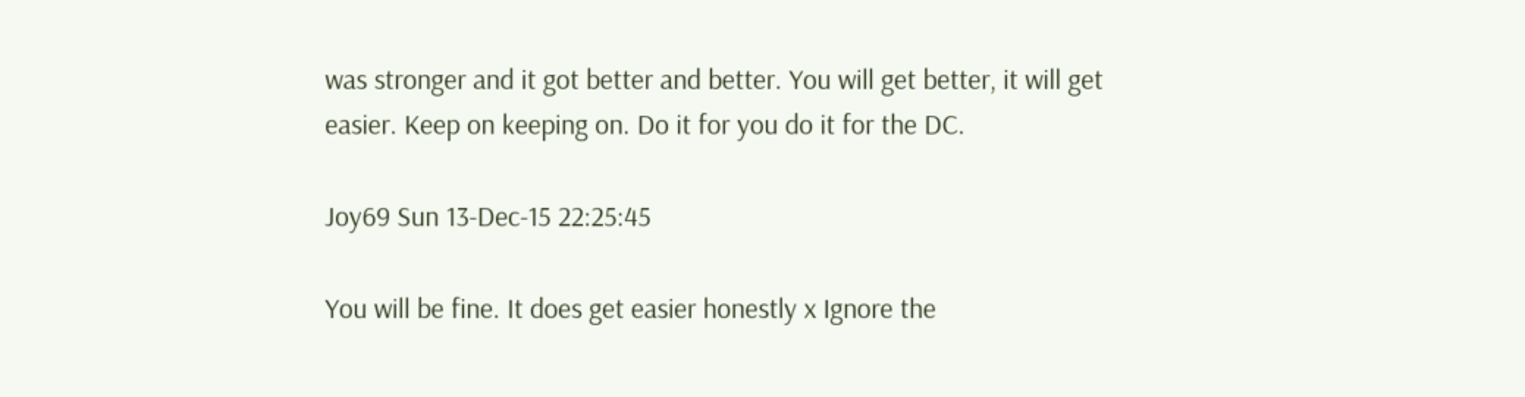was stronger and it got better and better. You will get better, it will get easier. Keep on keeping on. Do it for you do it for the DC.

Joy69 Sun 13-Dec-15 22:25:45

You will be fine. It does get easier honestly x Ignore the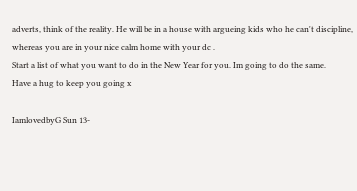adverts, think of the reality. He will be in a house with argueing kids who he can't discipline, whereas you are in your nice calm home with your dc .
Start a list of what you want to do in the New Year for you. Im going to do the same.
Have a hug to keep you going x

IamlovedbyG Sun 13-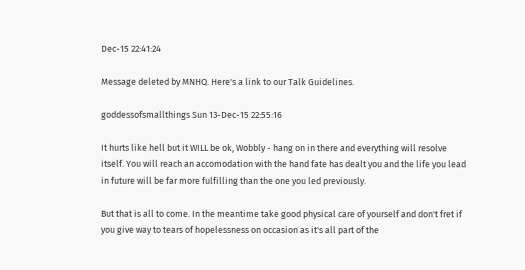Dec-15 22:41:24

Message deleted by MNHQ. Here's a link to our Talk Guidelines.

goddessofsmallthings Sun 13-Dec-15 22:55:16

It hurts like hell but it WILL be ok, Wobbly - hang on in there and everything will resolve itself. You will reach an accomodation with the hand fate has dealt you and the life you lead in future will be far more fulfilling than the one you led previously.

But that is all to come. In the meantime take good physical care of yourself and don't fret if you give way to tears of hopelessness on occasion as it's all part of the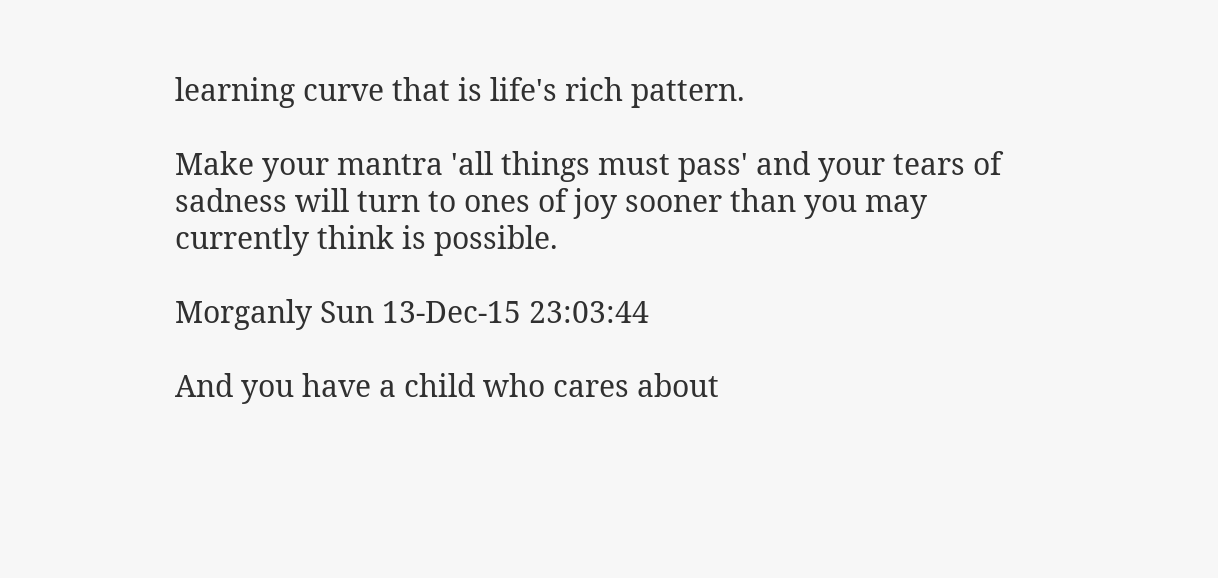learning curve that is life's rich pattern.

Make your mantra 'all things must pass' and your tears of sadness will turn to ones of joy sooner than you may currently think is possible.

Morganly Sun 13-Dec-15 23:03:44

And you have a child who cares about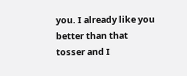you. I already like you better than that tosser and I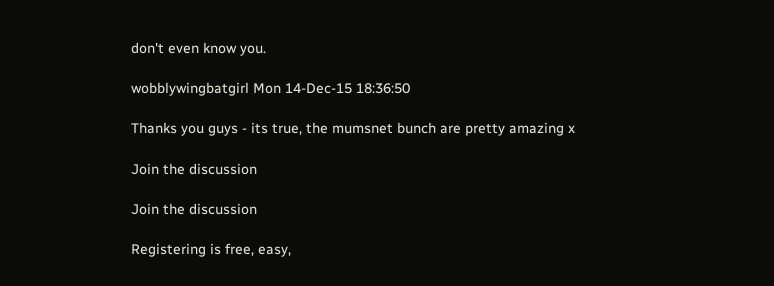don't even know you.

wobblywingbatgirl Mon 14-Dec-15 18:36:50

Thanks you guys - its true, the mumsnet bunch are pretty amazing x

Join the discussion

Join the discussion

Registering is free, easy,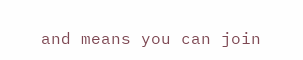and means you can join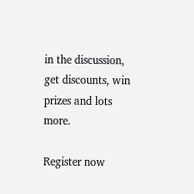in the discussion, get discounts, win prizes and lots more.

Register now